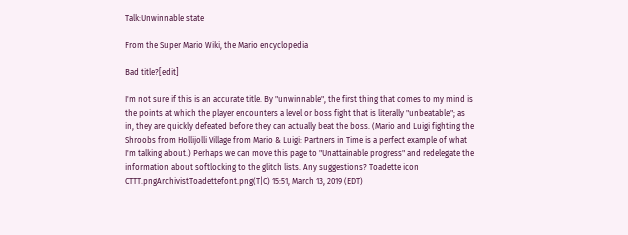Talk:Unwinnable state

From the Super Mario Wiki, the Mario encyclopedia

Bad title?[edit]

I'm not sure if this is an accurate title. By "unwinnable", the first thing that comes to my mind is the points at which the player encounters a level or boss fight that is literally "unbeatable"; as in, they are quickly defeated before they can actually beat the boss. (Mario and Luigi fighting the Shroobs from Hollijolli Village from Mario & Luigi: Partners in Time is a perfect example of what I'm talking about.) Perhaps we can move this page to "Unattainable progress" and redelegate the information about softlocking to the glitch lists. Any suggestions? Toadette icon CTTT.pngArchivistToadettefont.png(T|C) 15:51, March 13, 2019 (EDT)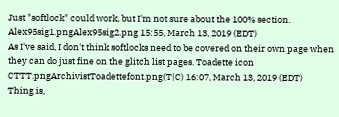Just "softlock" could work, but I'm not sure about the 100% section. Alex95sig1.pngAlex95sig2.png 15:55, March 13, 2019 (EDT)
As I've said, I don't think softlocks need to be covered on their own page when they can do just fine on the glitch list pages. Toadette icon CTTT.pngArchivistToadettefont.png(T|C) 16:07, March 13, 2019 (EDT)
Thing is,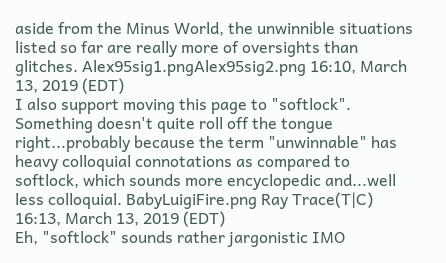aside from the Minus World, the unwinnible situations listed so far are really more of oversights than glitches. Alex95sig1.pngAlex95sig2.png 16:10, March 13, 2019 (EDT)
I also support moving this page to "softlock". Something doesn't quite roll off the tongue right...probably because the term "unwinnable" has heavy colloquial connotations as compared to softlock, which sounds more encyclopedic and...well less colloquial. BabyLuigiFire.png Ray Trace(T|C) 16:13, March 13, 2019 (EDT)
Eh, "softlock" sounds rather jargonistic IMO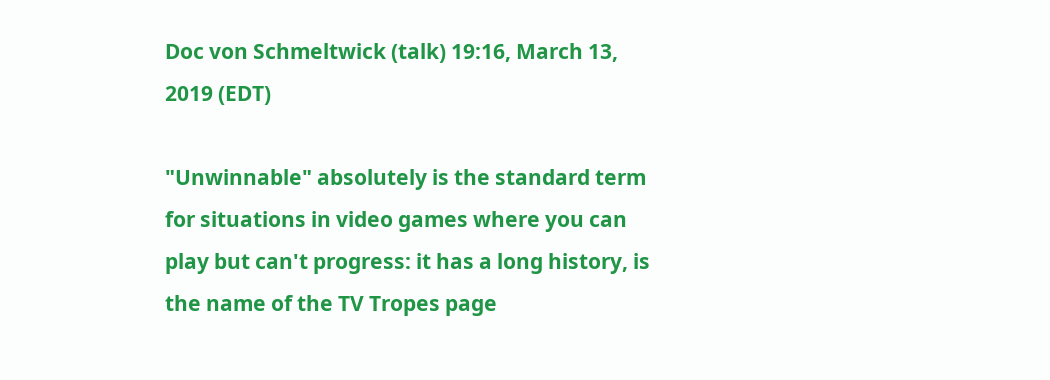Doc von Schmeltwick (talk) 19:16, March 13, 2019 (EDT)

"Unwinnable" absolutely is the standard term for situations in video games where you can play but can't progress: it has a long history, is the name of the TV Tropes page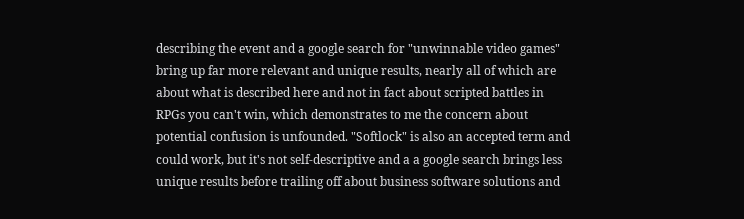describing the event and a google search for "unwinnable video games" bring up far more relevant and unique results, nearly all of which are about what is described here and not in fact about scripted battles in RPGs you can't win, which demonstrates to me the concern about potential confusion is unfounded. "Softlock" is also an accepted term and could work, but it's not self-descriptive and a a google search brings less unique results before trailing off about business software solutions and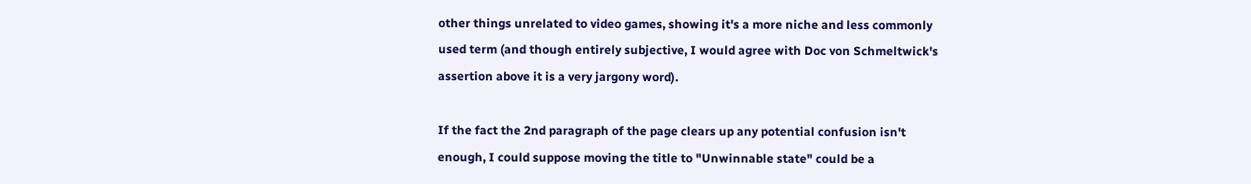other things unrelated to video games, showing it's a more niche and less commonly used term (and though entirely subjective, I would agree with Doc von Schmeltwick's assertion above it is a very jargony word).

If the fact the 2nd paragraph of the page clears up any potential confusion isn't enough, I could suppose moving the title to "Unwinnable state" could be a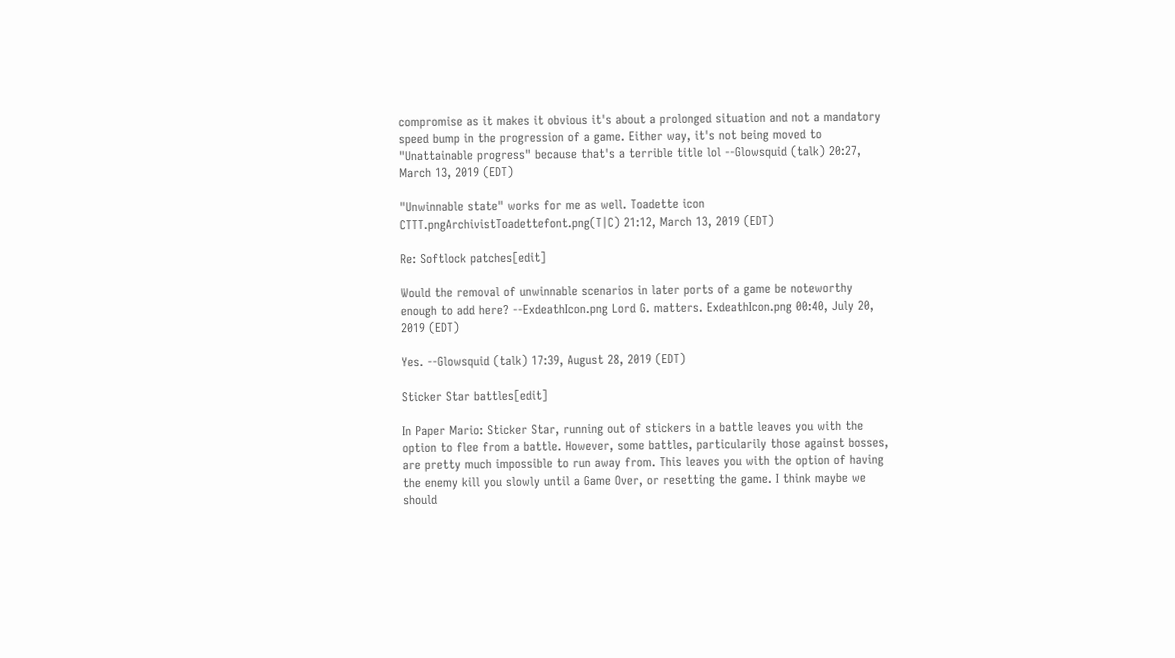compromise as it makes it obvious it's about a prolonged situation and not a mandatory speed bump in the progression of a game. Either way, it's not being moved to "Unattainable progress" because that's a terrible title lol --Glowsquid (talk) 20:27, March 13, 2019 (EDT)

"Unwinnable state" works for me as well. Toadette icon CTTT.pngArchivistToadettefont.png(T|C) 21:12, March 13, 2019 (EDT)

Re: Softlock patches[edit]

Would the removal of unwinnable scenarios in later ports of a game be noteworthy enough to add here? --ExdeathIcon.png Lord G. matters. ExdeathIcon.png 00:40, July 20, 2019 (EDT)

Yes. --Glowsquid (talk) 17:39, August 28, 2019 (EDT)

Sticker Star battles[edit]

In Paper Mario: Sticker Star, running out of stickers in a battle leaves you with the option to flee from a battle. However, some battles, particularily those against bosses, are pretty much impossible to run away from. This leaves you with the option of having the enemy kill you slowly until a Game Over, or resetting the game. I think maybe we should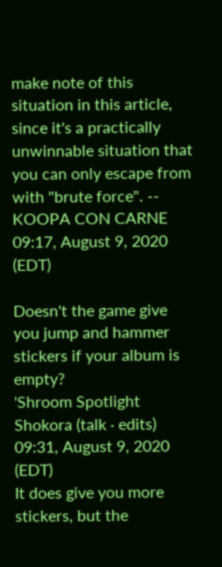make note of this situation in this article, since it's a practically unwinnable situation that you can only escape from with "brute force". -- KOOPA CON CARNE 09:17, August 9, 2020 (EDT)

Doesn't the game give you jump and hammer stickers if your album is empty?
'Shroom Spotlight Shokora (talk · edits) 09:31, August 9, 2020 (EDT)
It does give you more stickers, but the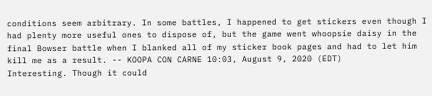conditions seem arbitrary. In some battles, I happened to get stickers even though I had plenty more useful ones to dispose of, but the game went whoopsie daisy in the final Bowser battle when I blanked all of my sticker book pages and had to let him kill me as a result. -- KOOPA CON CARNE 10:03, August 9, 2020 (EDT)
Interesting. Though it could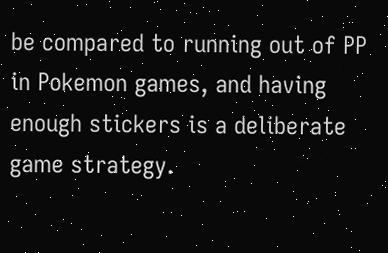be compared to running out of PP in Pokemon games, and having enough stickers is a deliberate game strategy.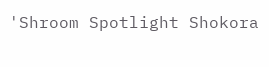'Shroom Spotlight Shokora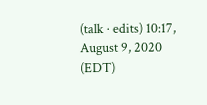(talk · edits) 10:17, August 9, 2020 (EDT)